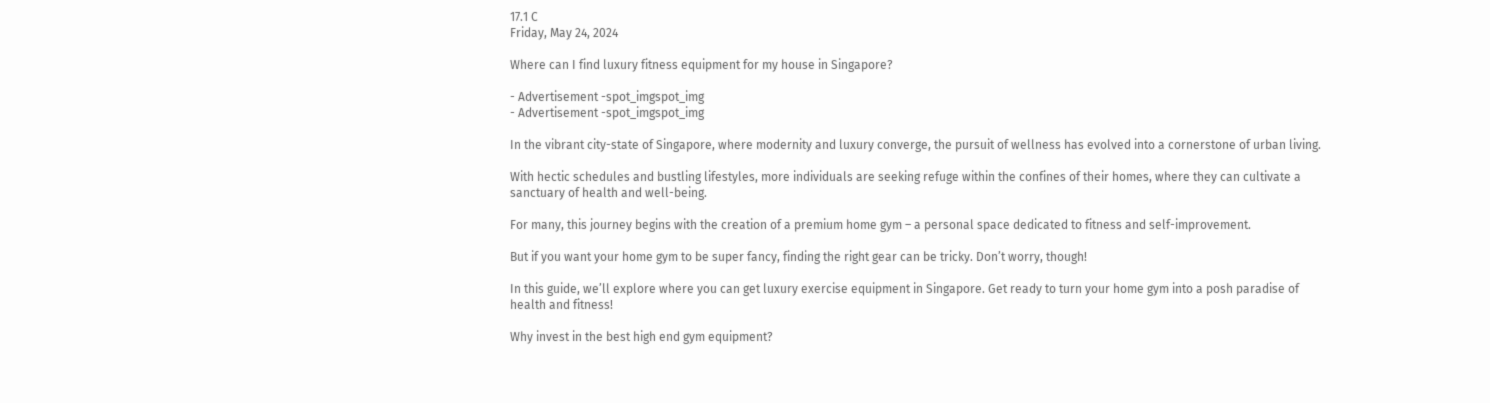17.1 C
Friday, May 24, 2024

Where can I find luxury fitness equipment for my house in Singapore?

- Advertisement -spot_imgspot_img
- Advertisement -spot_imgspot_img

In the vibrant city-state of Singapore, where modernity and luxury converge, the pursuit of wellness has evolved into a cornerstone of urban living.

With hectic schedules and bustling lifestyles, more individuals are seeking refuge within the confines of their homes, where they can cultivate a sanctuary of health and well-being.

For many, this journey begins with the creation of a premium home gym – a personal space dedicated to fitness and self-improvement.

But if you want your home gym to be super fancy, finding the right gear can be tricky. Don’t worry, though!

In this guide, we’ll explore where you can get luxury exercise equipment in Singapore. Get ready to turn your home gym into a posh paradise of health and fitness!

Why invest in the best high end gym equipment?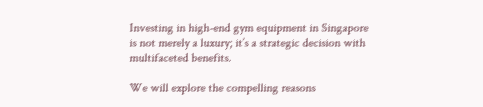Investing in high-end gym equipment in Singapore is not merely a luxury; it’s a strategic decision with multifaceted benefits.

We will explore the compelling reasons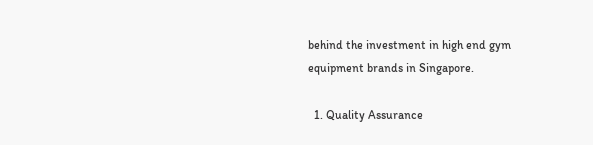behind the investment in high end gym equipment brands in Singapore.

  1. Quality Assurance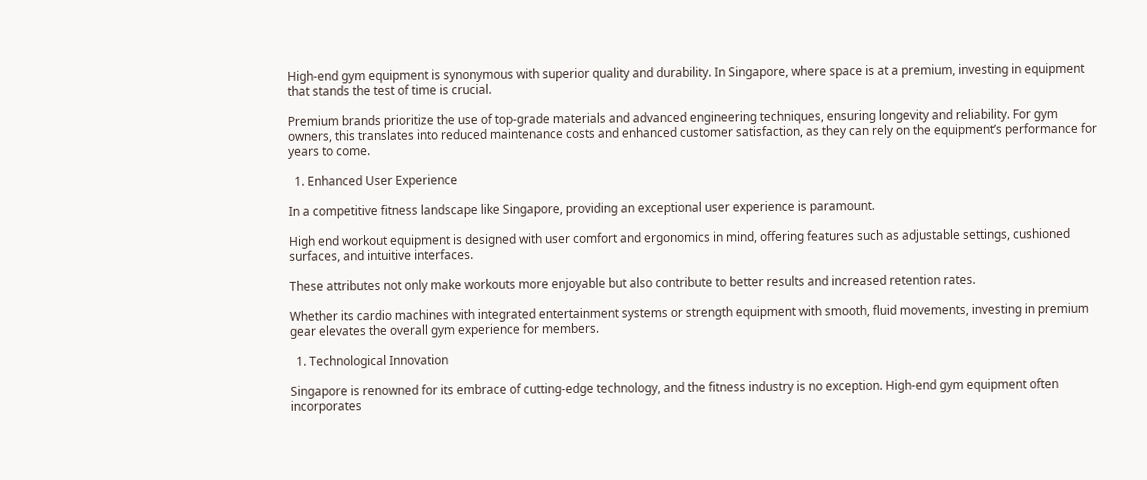High-end gym equipment is synonymous with superior quality and durability. In Singapore, where space is at a premium, investing in equipment that stands the test of time is crucial.

Premium brands prioritize the use of top-grade materials and advanced engineering techniques, ensuring longevity and reliability. For gym owners, this translates into reduced maintenance costs and enhanced customer satisfaction, as they can rely on the equipment’s performance for years to come.

  1. Enhanced User Experience

In a competitive fitness landscape like Singapore, providing an exceptional user experience is paramount.

High end workout equipment is designed with user comfort and ergonomics in mind, offering features such as adjustable settings, cushioned surfaces, and intuitive interfaces.

These attributes not only make workouts more enjoyable but also contribute to better results and increased retention rates.

Whether its cardio machines with integrated entertainment systems or strength equipment with smooth, fluid movements, investing in premium gear elevates the overall gym experience for members.

  1. Technological Innovation

Singapore is renowned for its embrace of cutting-edge technology, and the fitness industry is no exception. High-end gym equipment often incorporates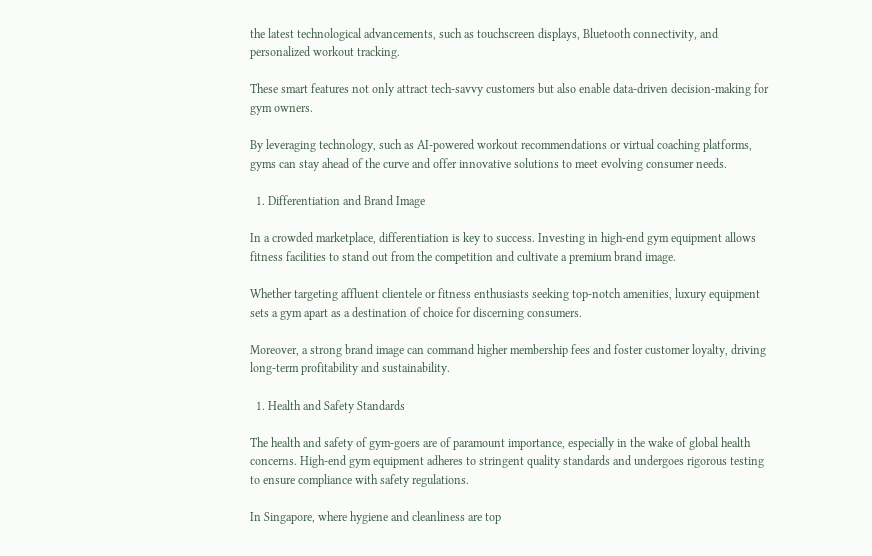the latest technological advancements, such as touchscreen displays, Bluetooth connectivity, and personalized workout tracking.

These smart features not only attract tech-savvy customers but also enable data-driven decision-making for gym owners.

By leveraging technology, such as AI-powered workout recommendations or virtual coaching platforms, gyms can stay ahead of the curve and offer innovative solutions to meet evolving consumer needs.

  1. Differentiation and Brand Image

In a crowded marketplace, differentiation is key to success. Investing in high-end gym equipment allows fitness facilities to stand out from the competition and cultivate a premium brand image.

Whether targeting affluent clientele or fitness enthusiasts seeking top-notch amenities, luxury equipment sets a gym apart as a destination of choice for discerning consumers.

Moreover, a strong brand image can command higher membership fees and foster customer loyalty, driving long-term profitability and sustainability.

  1. Health and Safety Standards

The health and safety of gym-goers are of paramount importance, especially in the wake of global health concerns. High-end gym equipment adheres to stringent quality standards and undergoes rigorous testing to ensure compliance with safety regulations.

In Singapore, where hygiene and cleanliness are top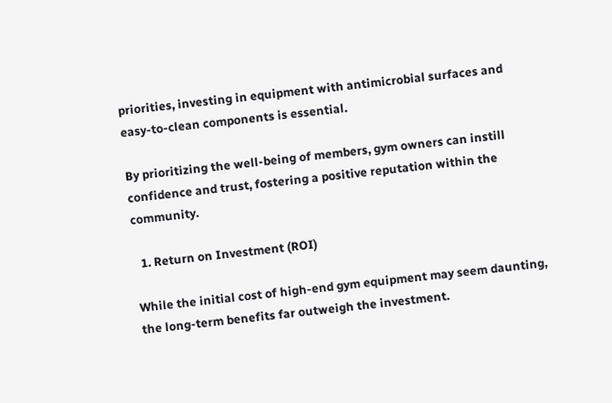priorities, investing in equipment with antimicrobial surfaces and easy-to-clean components is essential.

By prioritizing the well-being of members, gym owners can instill confidence and trust, fostering a positive reputation within the community.

  1. Return on Investment (ROI)

While the initial cost of high-end gym equipment may seem daunting, the long-term benefits far outweigh the investment.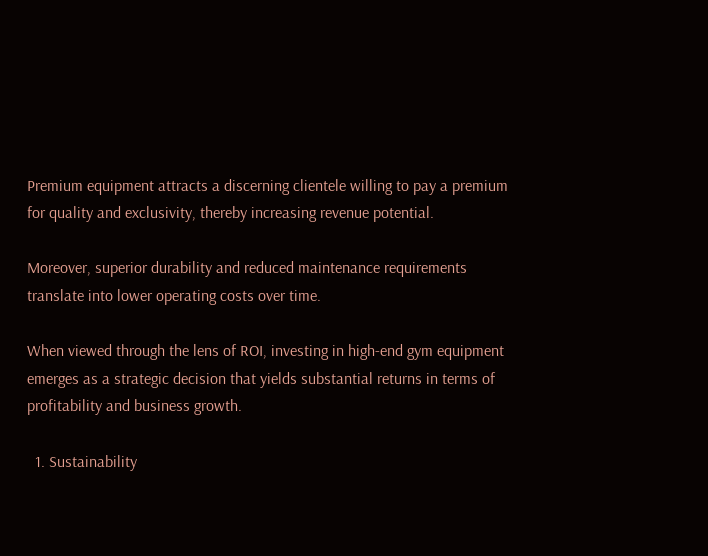Premium equipment attracts a discerning clientele willing to pay a premium for quality and exclusivity, thereby increasing revenue potential.

Moreover, superior durability and reduced maintenance requirements translate into lower operating costs over time.

When viewed through the lens of ROI, investing in high-end gym equipment emerges as a strategic decision that yields substantial returns in terms of profitability and business growth.

  1. Sustainability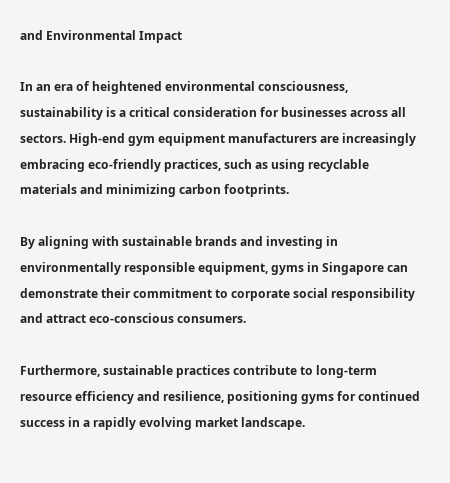and Environmental Impact

In an era of heightened environmental consciousness, sustainability is a critical consideration for businesses across all sectors. High-end gym equipment manufacturers are increasingly embracing eco-friendly practices, such as using recyclable materials and minimizing carbon footprints.

By aligning with sustainable brands and investing in environmentally responsible equipment, gyms in Singapore can demonstrate their commitment to corporate social responsibility and attract eco-conscious consumers.

Furthermore, sustainable practices contribute to long-term resource efficiency and resilience, positioning gyms for continued success in a rapidly evolving market landscape.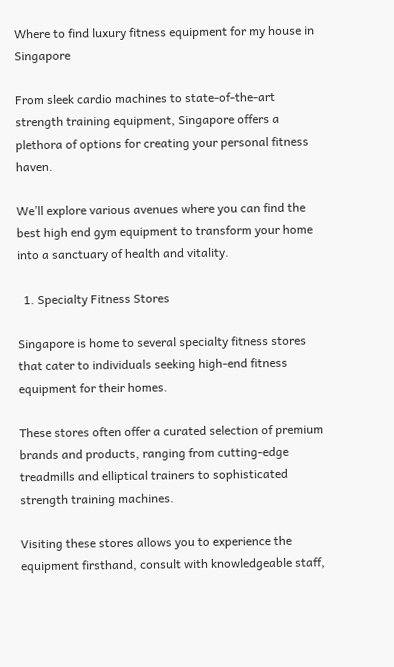Where to find luxury fitness equipment for my house in Singapore

From sleek cardio machines to state-of-the-art strength training equipment, Singapore offers a plethora of options for creating your personal fitness haven.

We’ll explore various avenues where you can find the best high end gym equipment to transform your home into a sanctuary of health and vitality.

  1. Specialty Fitness Stores

Singapore is home to several specialty fitness stores that cater to individuals seeking high-end fitness equipment for their homes.

These stores often offer a curated selection of premium brands and products, ranging from cutting-edge treadmills and elliptical trainers to sophisticated strength training machines.

Visiting these stores allows you to experience the equipment firsthand, consult with knowledgeable staff,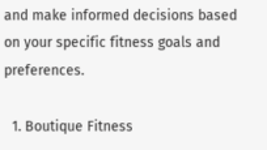and make informed decisions based on your specific fitness goals and preferences.

  1. Boutique Fitness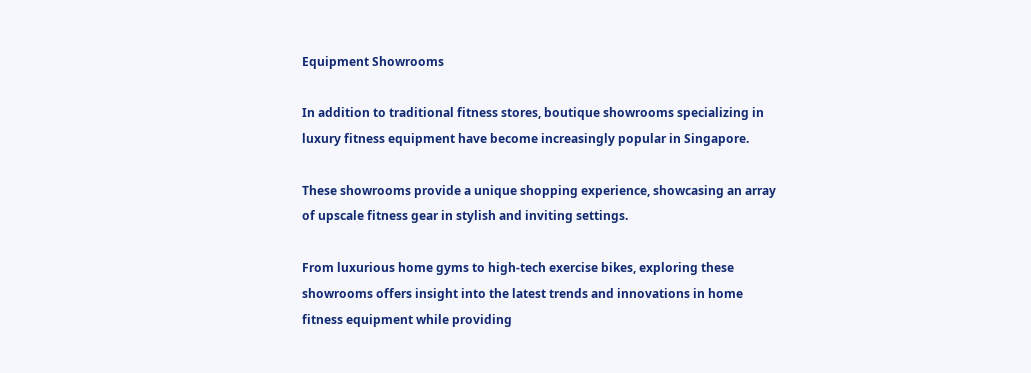Equipment Showrooms

In addition to traditional fitness stores, boutique showrooms specializing in luxury fitness equipment have become increasingly popular in Singapore.

These showrooms provide a unique shopping experience, showcasing an array of upscale fitness gear in stylish and inviting settings.

From luxurious home gyms to high-tech exercise bikes, exploring these showrooms offers insight into the latest trends and innovations in home fitness equipment while providing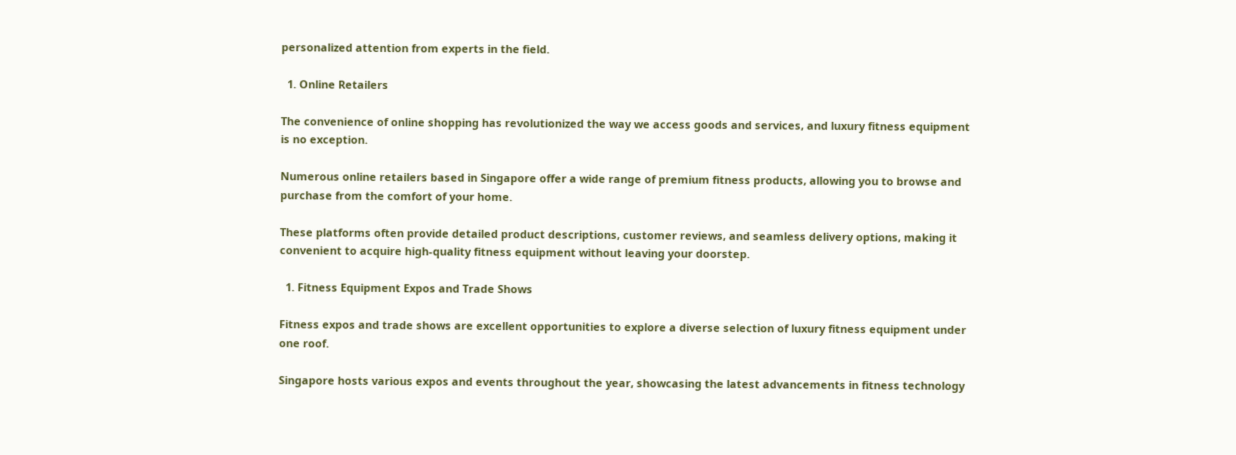personalized attention from experts in the field.

  1. Online Retailers

The convenience of online shopping has revolutionized the way we access goods and services, and luxury fitness equipment is no exception.

Numerous online retailers based in Singapore offer a wide range of premium fitness products, allowing you to browse and purchase from the comfort of your home.

These platforms often provide detailed product descriptions, customer reviews, and seamless delivery options, making it convenient to acquire high-quality fitness equipment without leaving your doorstep.

  1. Fitness Equipment Expos and Trade Shows

Fitness expos and trade shows are excellent opportunities to explore a diverse selection of luxury fitness equipment under one roof.

Singapore hosts various expos and events throughout the year, showcasing the latest advancements in fitness technology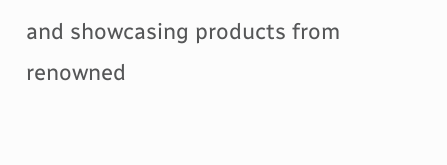and showcasing products from renowned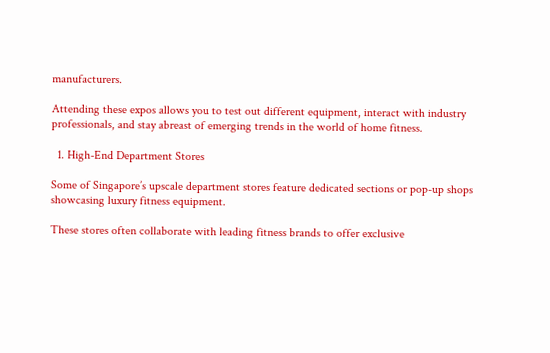manufacturers.

Attending these expos allows you to test out different equipment, interact with industry professionals, and stay abreast of emerging trends in the world of home fitness.

  1. High-End Department Stores

Some of Singapore’s upscale department stores feature dedicated sections or pop-up shops showcasing luxury fitness equipment.

These stores often collaborate with leading fitness brands to offer exclusive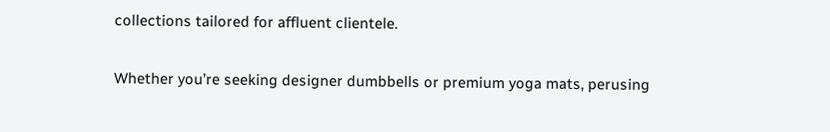collections tailored for affluent clientele.

Whether you’re seeking designer dumbbells or premium yoga mats, perusing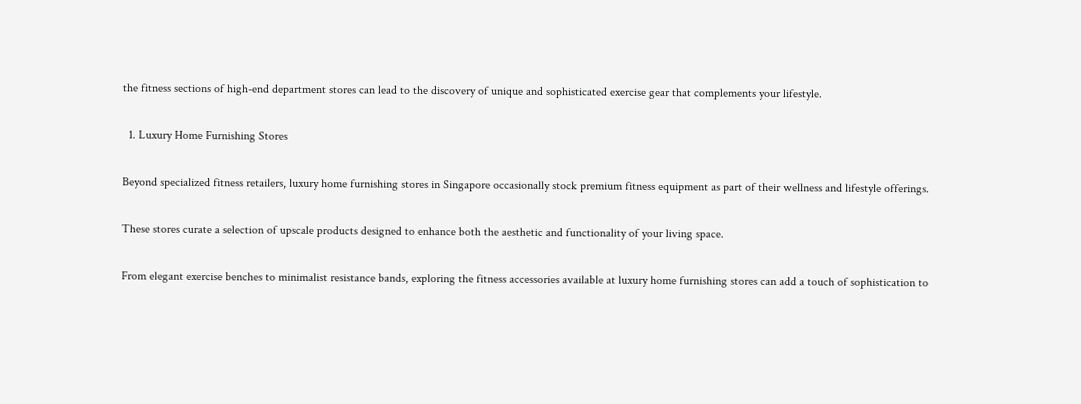the fitness sections of high-end department stores can lead to the discovery of unique and sophisticated exercise gear that complements your lifestyle.

  1. Luxury Home Furnishing Stores

Beyond specialized fitness retailers, luxury home furnishing stores in Singapore occasionally stock premium fitness equipment as part of their wellness and lifestyle offerings.

These stores curate a selection of upscale products designed to enhance both the aesthetic and functionality of your living space.

From elegant exercise benches to minimalist resistance bands, exploring the fitness accessories available at luxury home furnishing stores can add a touch of sophistication to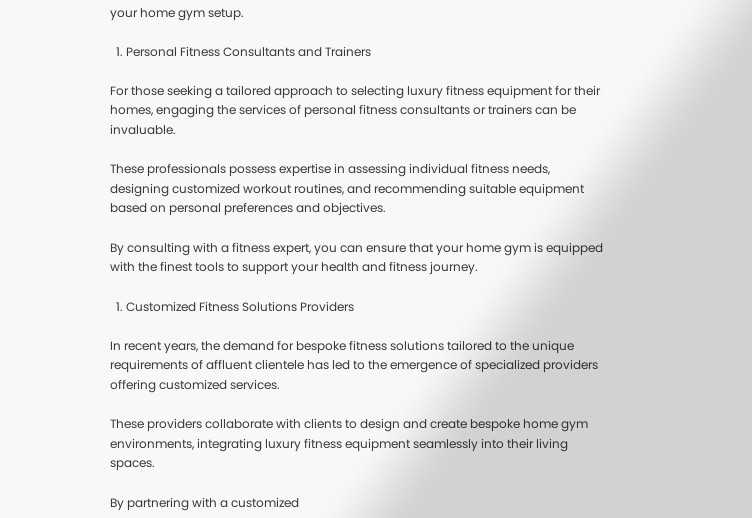your home gym setup.

  1. Personal Fitness Consultants and Trainers

For those seeking a tailored approach to selecting luxury fitness equipment for their homes, engaging the services of personal fitness consultants or trainers can be invaluable.

These professionals possess expertise in assessing individual fitness needs, designing customized workout routines, and recommending suitable equipment based on personal preferences and objectives.

By consulting with a fitness expert, you can ensure that your home gym is equipped with the finest tools to support your health and fitness journey.

  1. Customized Fitness Solutions Providers

In recent years, the demand for bespoke fitness solutions tailored to the unique requirements of affluent clientele has led to the emergence of specialized providers offering customized services.

These providers collaborate with clients to design and create bespoke home gym environments, integrating luxury fitness equipment seamlessly into their living spaces.

By partnering with a customized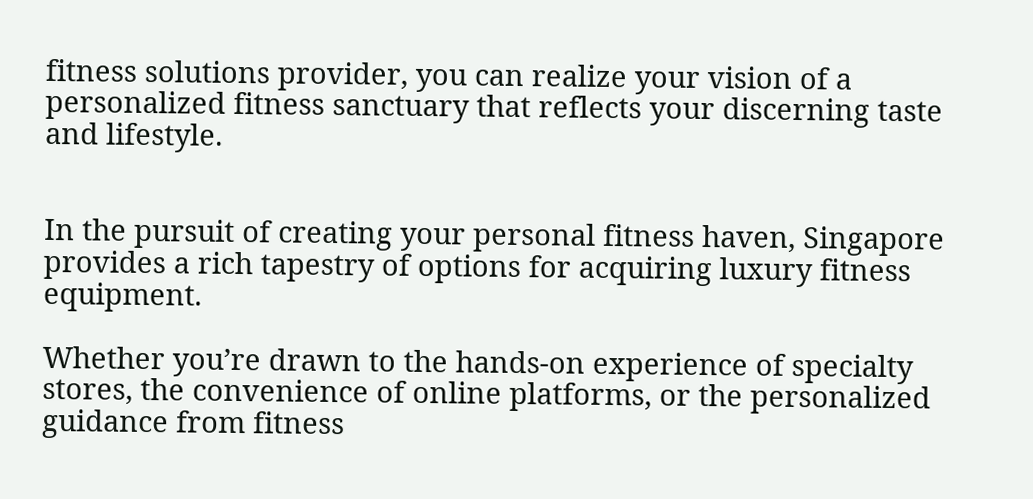fitness solutions provider, you can realize your vision of a personalized fitness sanctuary that reflects your discerning taste and lifestyle.


In the pursuit of creating your personal fitness haven, Singapore provides a rich tapestry of options for acquiring luxury fitness equipment.

Whether you’re drawn to the hands-on experience of specialty stores, the convenience of online platforms, or the personalized guidance from fitness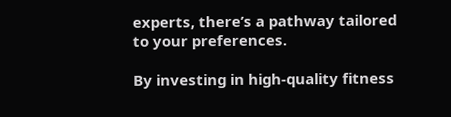experts, there’s a pathway tailored to your preferences.

By investing in high-quality fitness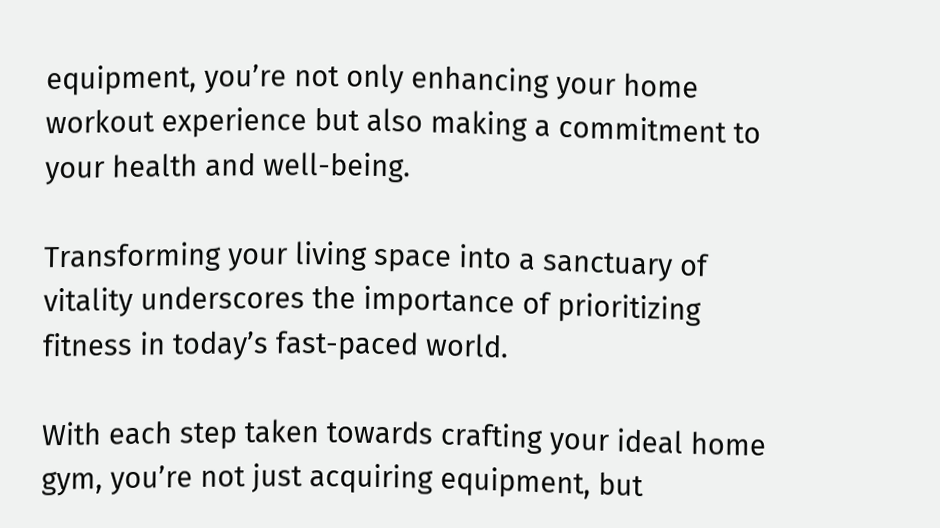equipment, you’re not only enhancing your home workout experience but also making a commitment to your health and well-being.

Transforming your living space into a sanctuary of vitality underscores the importance of prioritizing fitness in today’s fast-paced world.

With each step taken towards crafting your ideal home gym, you’re not just acquiring equipment, but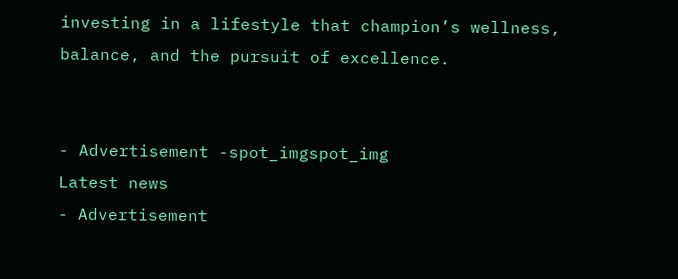investing in a lifestyle that champion’s wellness, balance, and the pursuit of excellence.


- Advertisement -spot_imgspot_img
Latest news
- Advertisement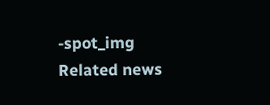-spot_img
Related news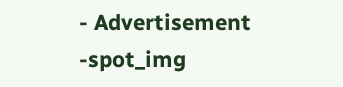- Advertisement -spot_img